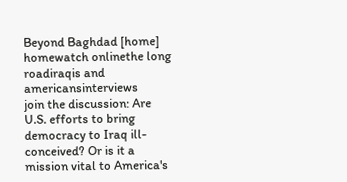Beyond Baghdad [home]
homewatch onlinethe long roadiraqis and americansinterviews
join the discussion: Are U.S. efforts to bring democracy to Iraq ill-conceived? Or is it a mission vital to America's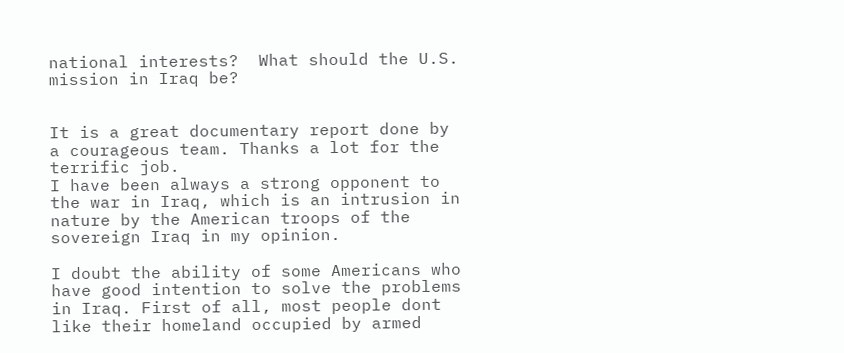national interests?  What should the U.S.  mission in Iraq be?


It is a great documentary report done by a courageous team. Thanks a lot for the terrific job.
I have been always a strong opponent to the war in Iraq, which is an intrusion in nature by the American troops of the sovereign Iraq in my opinion.

I doubt the ability of some Americans who have good intention to solve the problems in Iraq. First of all, most people dont like their homeland occupied by armed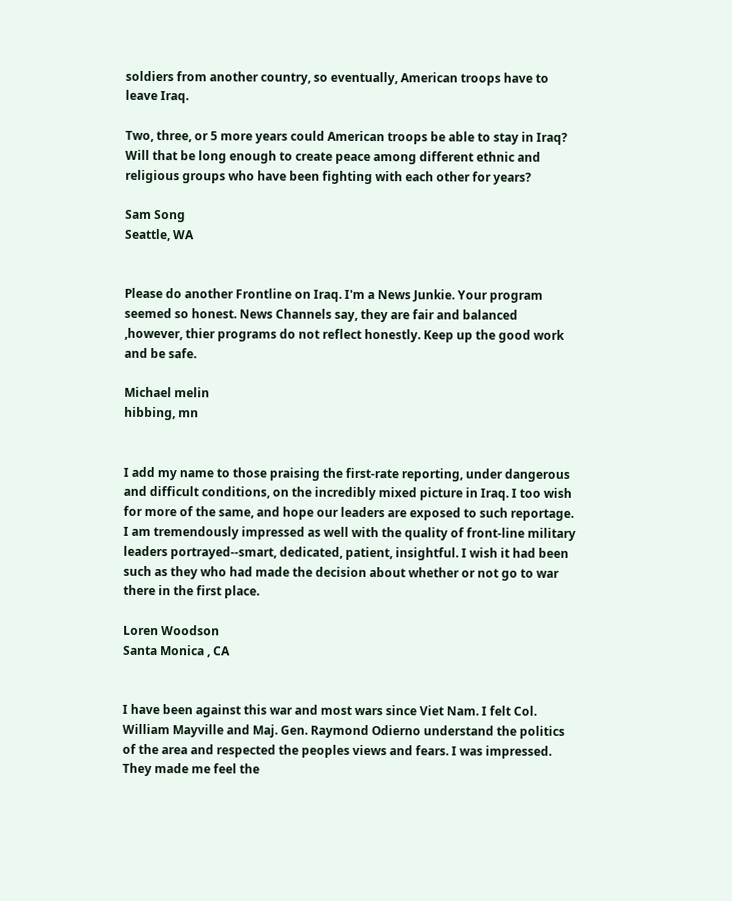soldiers from another country, so eventually, American troops have to leave Iraq.

Two, three, or 5 more years could American troops be able to stay in Iraq? Will that be long enough to create peace among different ethnic and religious groups who have been fighting with each other for years?

Sam Song
Seattle, WA


Please do another Frontline on Iraq. I'm a News Junkie. Your program seemed so honest. News Channels say, they are fair and balanced ,however, thier programs do not reflect honestly. Keep up the good work and be safe.

Michael melin
hibbing, mn


I add my name to those praising the first-rate reporting, under dangerous and difficult conditions, on the incredibly mixed picture in Iraq. I too wish for more of the same, and hope our leaders are exposed to such reportage. I am tremendously impressed as well with the quality of front-line military leaders portrayed--smart, dedicated, patient, insightful. I wish it had been such as they who had made the decision about whether or not go to war there in the first place.

Loren Woodson
Santa Monica , CA


I have been against this war and most wars since Viet Nam. I felt Col. William Mayville and Maj. Gen. Raymond Odierno understand the politics of the area and respected the peoples views and fears. I was impressed. They made me feel the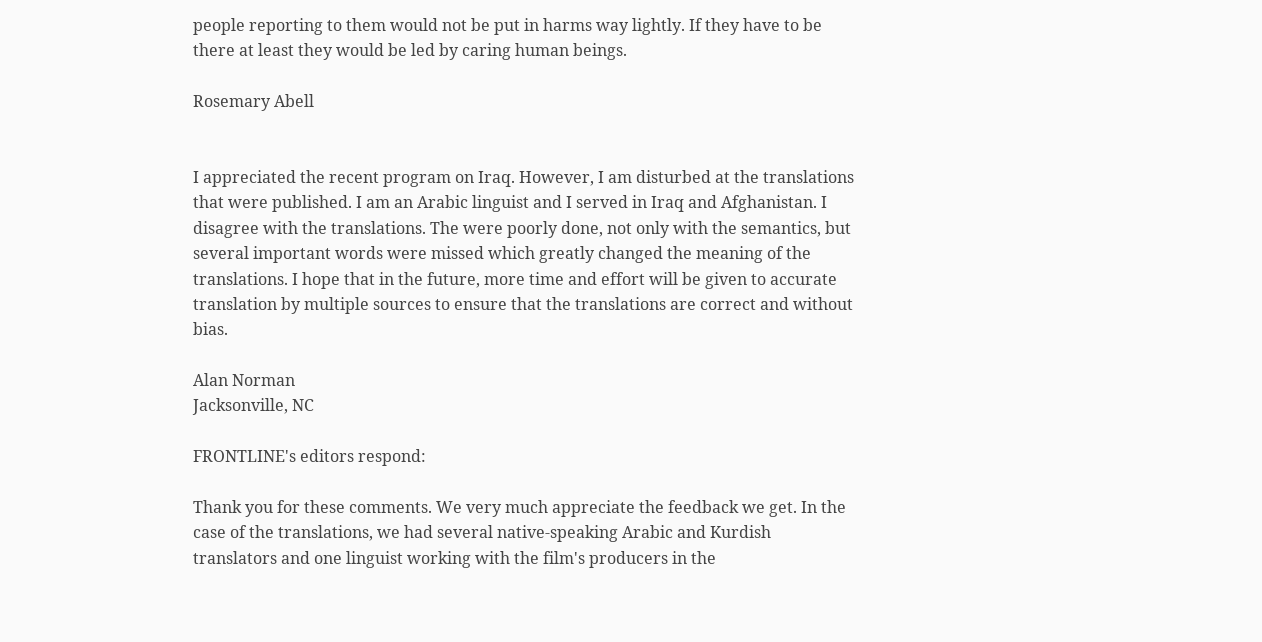people reporting to them would not be put in harms way lightly. If they have to be there at least they would be led by caring human beings.

Rosemary Abell


I appreciated the recent program on Iraq. However, I am disturbed at the translations that were published. I am an Arabic linguist and I served in Iraq and Afghanistan. I disagree with the translations. The were poorly done, not only with the semantics, but several important words were missed which greatly changed the meaning of the translations. I hope that in the future, more time and effort will be given to accurate translation by multiple sources to ensure that the translations are correct and without bias.

Alan Norman
Jacksonville, NC

FRONTLINE's editors respond:

Thank you for these comments. We very much appreciate the feedback we get. In the case of the translations, we had several native-speaking Arabic and Kurdish translators and one linguist working with the film's producers in the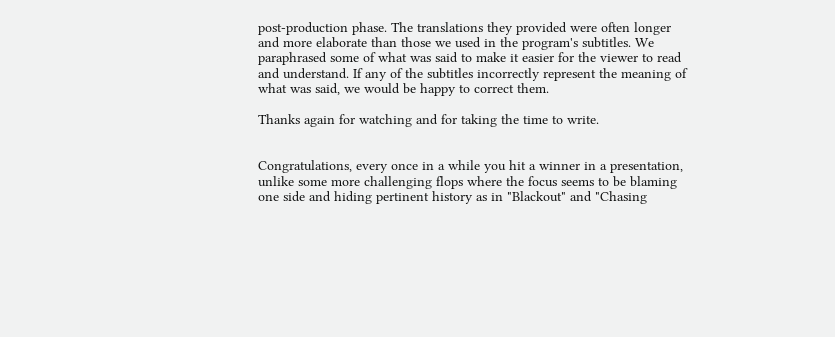post-production phase. The translations they provided were often longer and more elaborate than those we used in the program's subtitles. We paraphrased some of what was said to make it easier for the viewer to read and understand. If any of the subtitles incorrectly represent the meaning of what was said, we would be happy to correct them.

Thanks again for watching and for taking the time to write.


Congratulations, every once in a while you hit a winner in a presentation, unlike some more challenging flops where the focus seems to be blaming one side and hiding pertinent history as in "Blackout" and "Chasing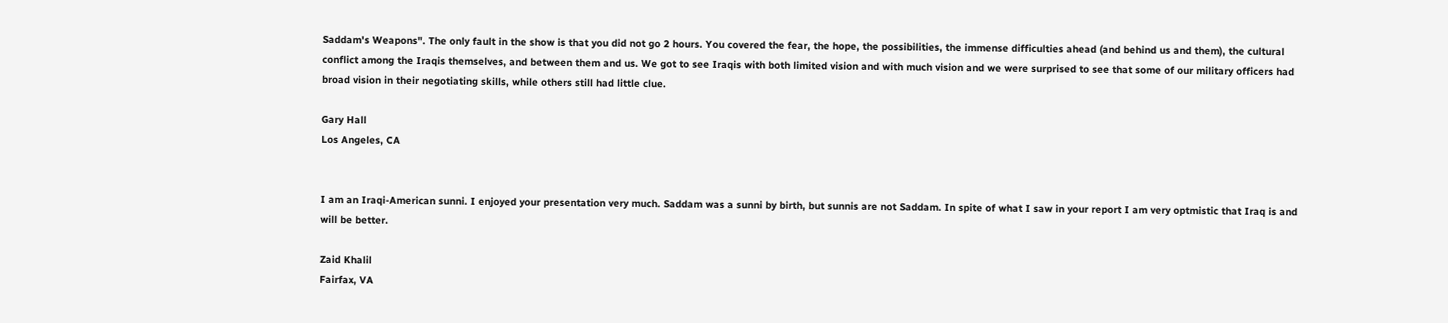Saddam's Weapons". The only fault in the show is that you did not go 2 hours. You covered the fear, the hope, the possibilities, the immense difficulties ahead (and behind us and them), the cultural conflict among the Iraqis themselves, and between them and us. We got to see Iraqis with both limited vision and with much vision and we were surprised to see that some of our military officers had broad vision in their negotiating skills, while others still had little clue.

Gary Hall
Los Angeles, CA


I am an Iraqi-American sunni. I enjoyed your presentation very much. Saddam was a sunni by birth, but sunnis are not Saddam. In spite of what I saw in your report I am very optmistic that Iraq is and will be better.

Zaid Khalil
Fairfax, VA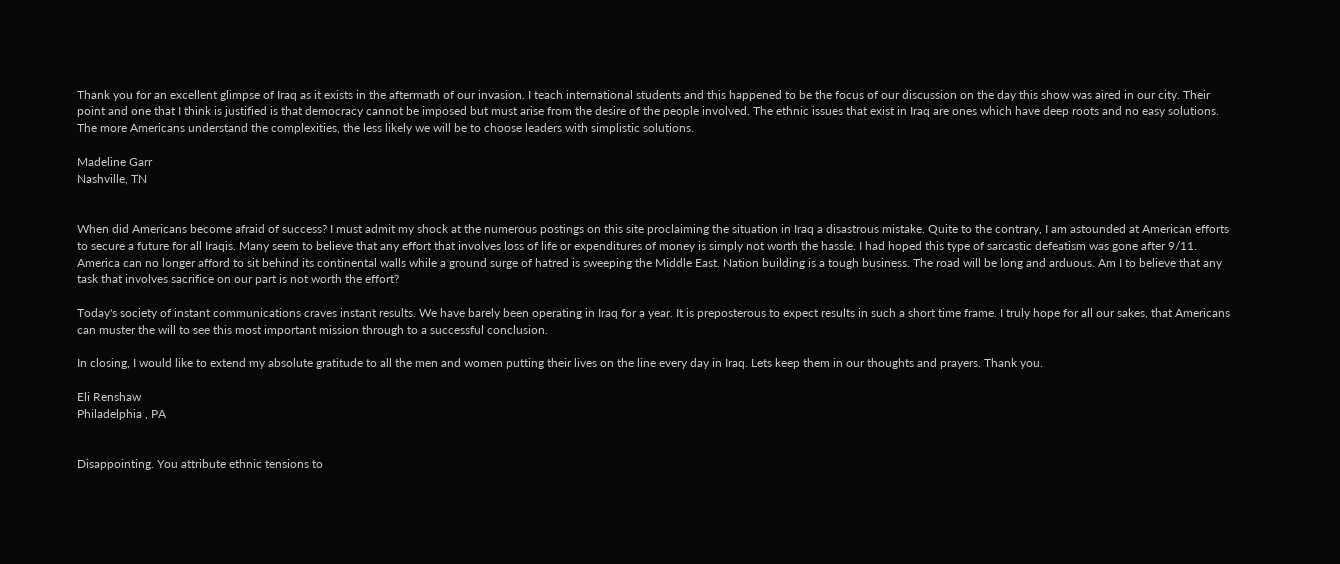Thank you for an excellent glimpse of Iraq as it exists in the aftermath of our invasion. I teach international students and this happened to be the focus of our discussion on the day this show was aired in our city. Their point and one that I think is justified is that democracy cannot be imposed but must arise from the desire of the people involved. The ethnic issues that exist in Iraq are ones which have deep roots and no easy solutions. The more Americans understand the complexities, the less likely we will be to choose leaders with simplistic solutions.

Madeline Garr
Nashville, TN


When did Americans become afraid of success? I must admit my shock at the numerous postings on this site proclaiming the situation in Iraq a disastrous mistake. Quite to the contrary, I am astounded at American efforts to secure a future for all Iraqis. Many seem to believe that any effort that involves loss of life or expenditures of money is simply not worth the hassle. I had hoped this type of sarcastic defeatism was gone after 9/11. America can no longer afford to sit behind its continental walls while a ground surge of hatred is sweeping the Middle East. Nation building is a tough business. The road will be long and arduous. Am I to believe that any task that involves sacrifice on our part is not worth the effort?

Today's society of instant communications craves instant results. We have barely been operating in Iraq for a year. It is preposterous to expect results in such a short time frame. I truly hope for all our sakes, that Americans can muster the will to see this most important mission through to a successful conclusion.

In closing, I would like to extend my absolute gratitude to all the men and women putting their lives on the line every day in Iraq. Lets keep them in our thoughts and prayers. Thank you.

Eli Renshaw
Philadelphia , PA


Disappointing. You attribute ethnic tensions to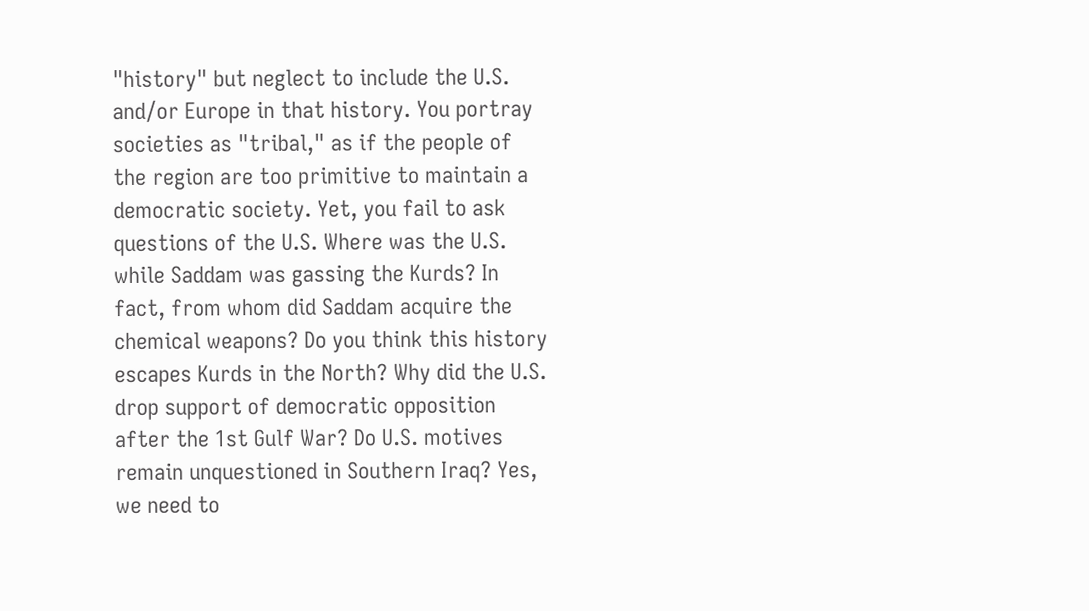"history" but neglect to include the U.S. and/or Europe in that history. You portray societies as "tribal," as if the people of the region are too primitive to maintain a democratic society. Yet, you fail to ask questions of the U.S. Where was the U.S. while Saddam was gassing the Kurds? In fact, from whom did Saddam acquire the chemical weapons? Do you think this history escapes Kurds in the North? Why did the U.S. drop support of democratic opposition after the 1st Gulf War? Do U.S. motives remain unquestioned in Southern Iraq? Yes, we need to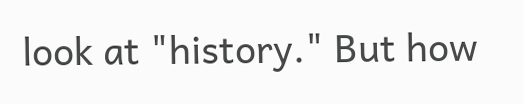look at "history." But how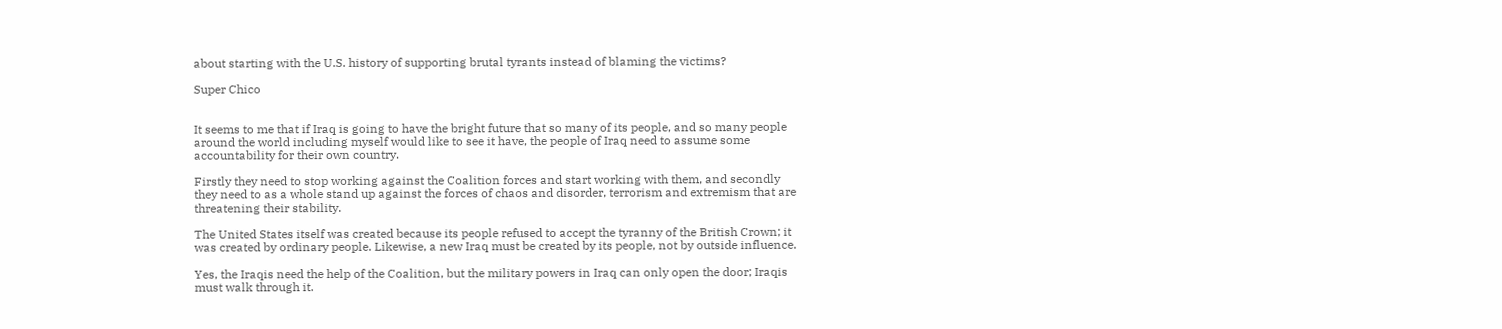about starting with the U.S. history of supporting brutal tyrants instead of blaming the victims?

Super Chico


It seems to me that if Iraq is going to have the bright future that so many of its people, and so many people around the world including myself would like to see it have, the people of Iraq need to assume some accountability for their own country.

Firstly they need to stop working against the Coalition forces and start working with them, and secondly they need to as a whole stand up against the forces of chaos and disorder, terrorism and extremism that are threatening their stability.

The United States itself was created because its people refused to accept the tyranny of the British Crown; it was created by ordinary people. Likewise, a new Iraq must be created by its people, not by outside influence.

Yes, the Iraqis need the help of the Coalition, but the military powers in Iraq can only open the door; Iraqis must walk through it.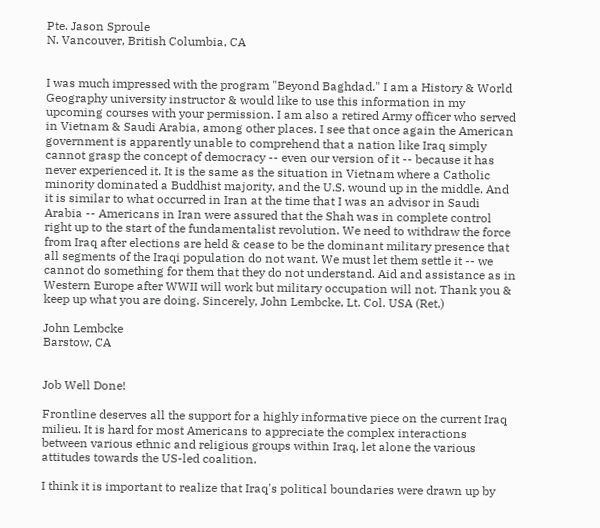Pte. Jason Sproule
N. Vancouver, British Columbia, CA


I was much impressed with the program "Beyond Baghdad." I am a History & World Geography university instructor & would like to use this information in my upcoming courses with your permission. I am also a retired Army officer who served in Vietnam & Saudi Arabia, among other places. I see that once again the American government is apparently unable to comprehend that a nation like Iraq simply cannot grasp the concept of democracy -- even our version of it -- because it has never experienced it. It is the same as the situation in Vietnam where a Catholic minority dominated a Buddhist majority, and the U.S. wound up in the middle. And it is similar to what occurred in Iran at the time that I was an advisor in Saudi Arabia -- Americans in Iran were assured that the Shah was in complete control right up to the start of the fundamentalist revolution. We need to withdraw the force from Iraq after elections are held & cease to be the dominant military presence that all segments of the Iraqi population do not want. We must let them settle it -- we cannot do something for them that they do not understand. Aid and assistance as in Western Europe after WWII will work but military occupation will not. Thank you & keep up what you are doing. Sincerely, John Lembcke, Lt. Col. USA (Ret.)

John Lembcke
Barstow, CA


Job Well Done!

Frontline deserves all the support for a highly informative piece on the current Iraq milieu. It is hard for most Americans to appreciate the complex interactions between various ethnic and religious groups within Iraq, let alone the various attitudes towards the US-led coalition.

I think it is important to realize that Iraq's political boundaries were drawn up by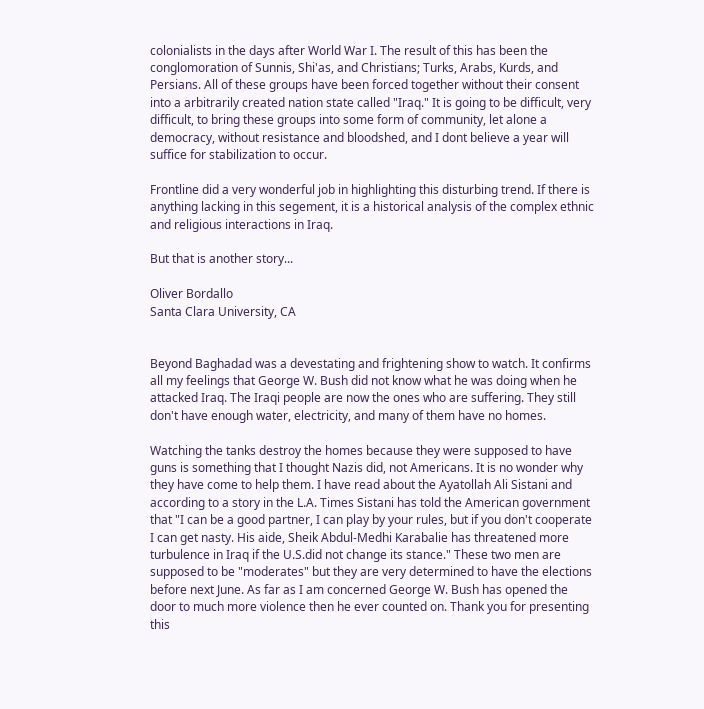colonialists in the days after World War I. The result of this has been the conglomoration of Sunnis, Shi'as, and Christians; Turks, Arabs, Kurds, and Persians. All of these groups have been forced together without their consent into a arbitrarily created nation state called "Iraq." It is going to be difficult, very difficult, to bring these groups into some form of community, let alone a democracy, without resistance and bloodshed, and I dont believe a year will suffice for stabilization to occur.

Frontline did a very wonderful job in highlighting this disturbing trend. If there is anything lacking in this segement, it is a historical analysis of the complex ethnic and religious interactions in Iraq.

But that is another story...

Oliver Bordallo
Santa Clara University, CA


Beyond Baghadad was a devestating and frightening show to watch. It confirms all my feelings that George W. Bush did not know what he was doing when he attacked Iraq. The Iraqi people are now the ones who are suffering. They still don't have enough water, electricity, and many of them have no homes.

Watching the tanks destroy the homes because they were supposed to have guns is something that I thought Nazis did, not Americans. It is no wonder why they have come to help them. I have read about the Ayatollah Ali Sistani and according to a story in the L.A. Times Sistani has told the American government that "I can be a good partner, I can play by your rules, but if you don't cooperate I can get nasty. His aide, Sheik Abdul-Medhi Karabalie has threatened more turbulence in Iraq if the U.S.did not change its stance." These two men are supposed to be "moderates" but they are very determined to have the elections before next June. As far as I am concerned George W. Bush has opened the door to much more violence then he ever counted on. Thank you for presenting this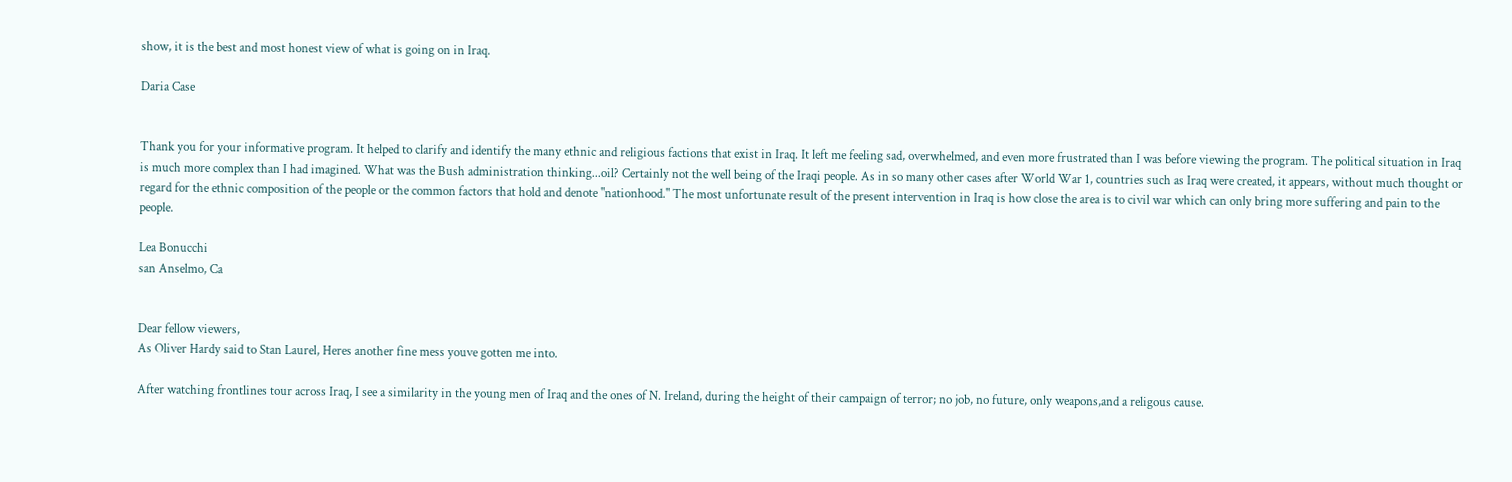show, it is the best and most honest view of what is going on in Iraq.

Daria Case


Thank you for your informative program. It helped to clarify and identify the many ethnic and religious factions that exist in Iraq. It left me feeling sad, overwhelmed, and even more frustrated than I was before viewing the program. The political situation in Iraq is much more complex than I had imagined. What was the Bush administration thinking...oil? Certainly not the well being of the Iraqi people. As in so many other cases after World War 1, countries such as Iraq were created, it appears, without much thought or regard for the ethnic composition of the people or the common factors that hold and denote "nationhood." The most unfortunate result of the present intervention in Iraq is how close the area is to civil war which can only bring more suffering and pain to the people.

Lea Bonucchi
san Anselmo, Ca


Dear fellow viewers,
As Oliver Hardy said to Stan Laurel, Heres another fine mess youve gotten me into.

After watching frontlines tour across Iraq, I see a similarity in the young men of Iraq and the ones of N. Ireland, during the height of their campaign of terror; no job, no future, only weapons,and a religous cause.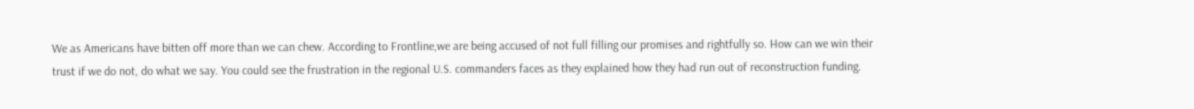We as Americans have bitten off more than we can chew. According to Frontline,we are being accused of not full filling our promises and rightfully so. How can we win their trust if we do not, do what we say. You could see the frustration in the regional U.S. commanders faces as they explained how they had run out of reconstruction funding.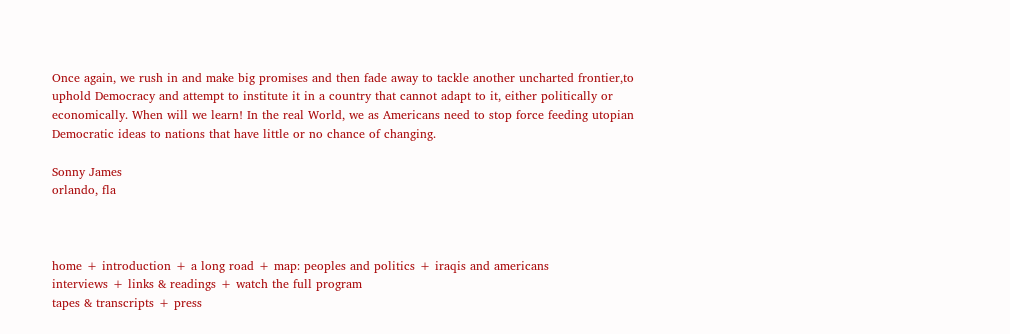Once again, we rush in and make big promises and then fade away to tackle another uncharted frontier,to uphold Democracy and attempt to institute it in a country that cannot adapt to it, either politically or economically. When will we learn! In the real World, we as Americans need to stop force feeding utopian Democratic ideas to nations that have little or no chance of changing.

Sonny James
orlando, fla



home + introduction + a long road + map: peoples and politics + iraqis and americans
interviews + links & readings + watch the full program
tapes & transcripts + press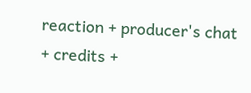reaction + producer's chat + credits +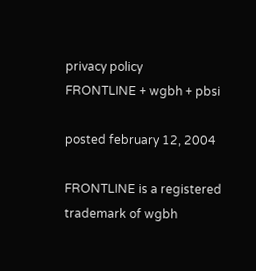privacy policy
FRONTLINE + wgbh + pbsi

posted february 12, 2004

FRONTLINE is a registered trademark of wgbh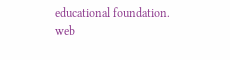educational foundation.
web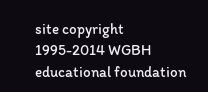site copyright 1995-2014 WGBH educational foundation